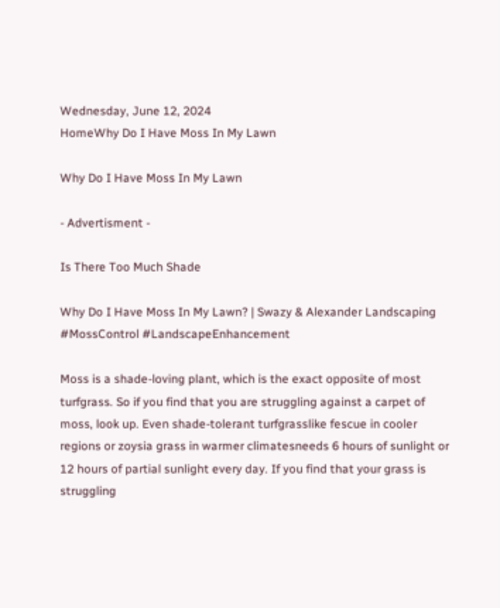Wednesday, June 12, 2024
HomeWhy Do I Have Moss In My Lawn

Why Do I Have Moss In My Lawn

- Advertisment -

Is There Too Much Shade

Why Do I Have Moss In My Lawn? | Swazy & Alexander Landscaping #MossControl #LandscapeEnhancement

Moss is a shade-loving plant, which is the exact opposite of most turfgrass. So if you find that you are struggling against a carpet of moss, look up. Even shade-tolerant turfgrasslike fescue in cooler regions or zoysia grass in warmer climatesneeds 6 hours of sunlight or 12 hours of partial sunlight every day. If you find that your grass is struggling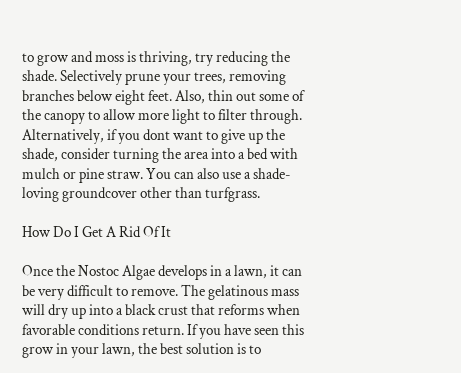to grow and moss is thriving, try reducing the shade. Selectively prune your trees, removing branches below eight feet. Also, thin out some of the canopy to allow more light to filter through. Alternatively, if you dont want to give up the shade, consider turning the area into a bed with mulch or pine straw. You can also use a shade-loving groundcover other than turfgrass.

How Do I Get A Rid Of It

Once the Nostoc Algae develops in a lawn, it can be very difficult to remove. The gelatinous mass will dry up into a black crust that reforms when favorable conditions return. If you have seen this grow in your lawn, the best solution is to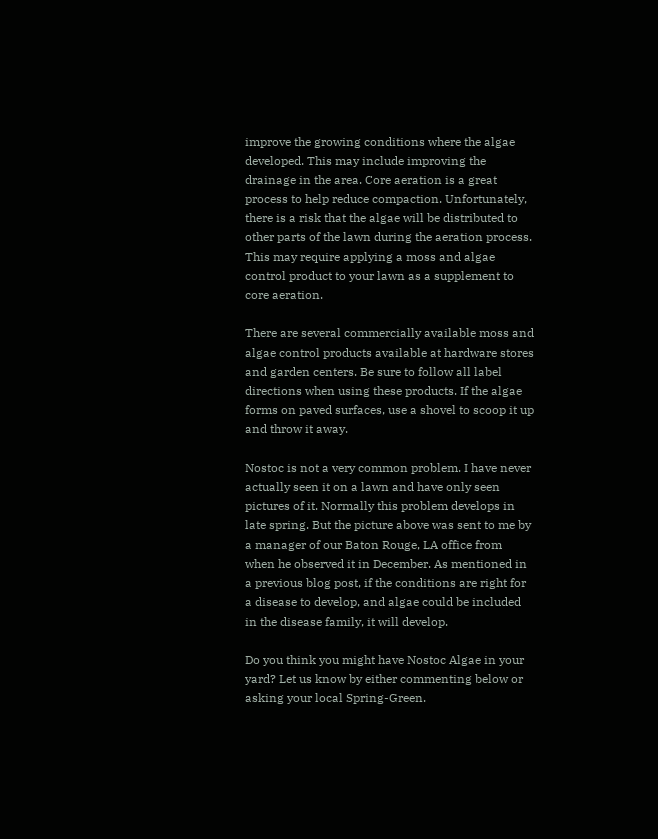improve the growing conditions where the algae developed. This may include improving the drainage in the area. Core aeration is a great process to help reduce compaction. Unfortunately, there is a risk that the algae will be distributed to other parts of the lawn during the aeration process. This may require applying a moss and algae control product to your lawn as a supplement to core aeration.

There are several commercially available moss and algae control products available at hardware stores and garden centers. Be sure to follow all label directions when using these products. If the algae forms on paved surfaces, use a shovel to scoop it up and throw it away.

Nostoc is not a very common problem. I have never actually seen it on a lawn and have only seen pictures of it. Normally this problem develops in late spring. But the picture above was sent to me by a manager of our Baton Rouge, LA office from when he observed it in December. As mentioned in a previous blog post, if the conditions are right for a disease to develop, and algae could be included in the disease family, it will develop.

Do you think you might have Nostoc Algae in your yard? Let us know by either commenting below or asking your local Spring-Green.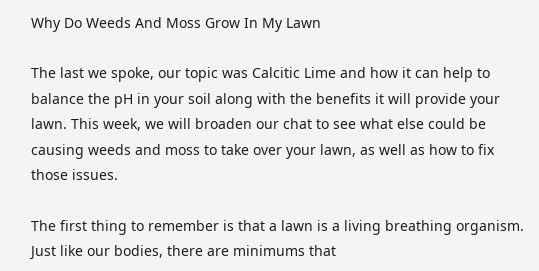Why Do Weeds And Moss Grow In My Lawn

The last we spoke, our topic was Calcitic Lime and how it can help to balance the pH in your soil along with the benefits it will provide your lawn. This week, we will broaden our chat to see what else could be causing weeds and moss to take over your lawn, as well as how to fix those issues.

The first thing to remember is that a lawn is a living breathing organism. Just like our bodies, there are minimums that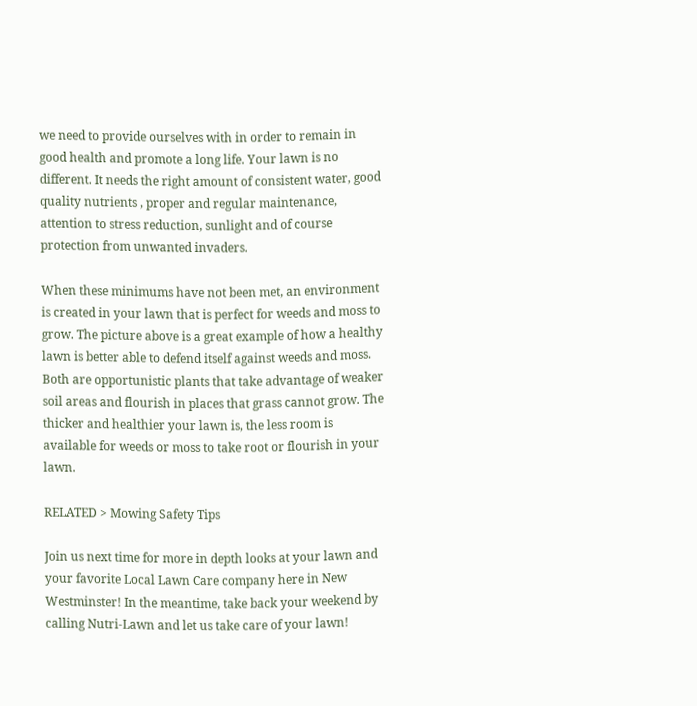we need to provide ourselves with in order to remain in good health and promote a long life. Your lawn is no different. It needs the right amount of consistent water, good quality nutrients , proper and regular maintenance, attention to stress reduction, sunlight and of course protection from unwanted invaders.

When these minimums have not been met, an environment is created in your lawn that is perfect for weeds and moss to grow. The picture above is a great example of how a healthy lawn is better able to defend itself against weeds and moss. Both are opportunistic plants that take advantage of weaker soil areas and flourish in places that grass cannot grow. The thicker and healthier your lawn is, the less room is available for weeds or moss to take root or flourish in your lawn.

RELATED > Mowing Safety Tips

Join us next time for more in depth looks at your lawn and your favorite Local Lawn Care company here in New Westminster! In the meantime, take back your weekend by calling Nutri-Lawn and let us take care of your lawn!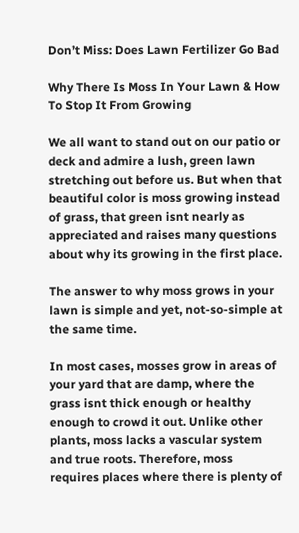Don’t Miss: Does Lawn Fertilizer Go Bad

Why There Is Moss In Your Lawn & How To Stop It From Growing

We all want to stand out on our patio or deck and admire a lush, green lawn stretching out before us. But when that beautiful color is moss growing instead of grass, that green isnt nearly as appreciated and raises many questions about why its growing in the first place.

The answer to why moss grows in your lawn is simple and yet, not-so-simple at the same time.

In most cases, mosses grow in areas of your yard that are damp, where the grass isnt thick enough or healthy enough to crowd it out. Unlike other plants, moss lacks a vascular system and true roots. Therefore, moss requires places where there is plenty of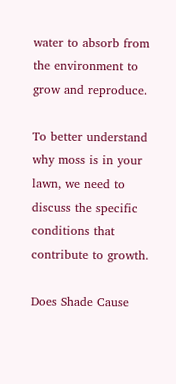water to absorb from the environment to grow and reproduce.

To better understand why moss is in your lawn, we need to discuss the specific conditions that contribute to growth.

Does Shade Cause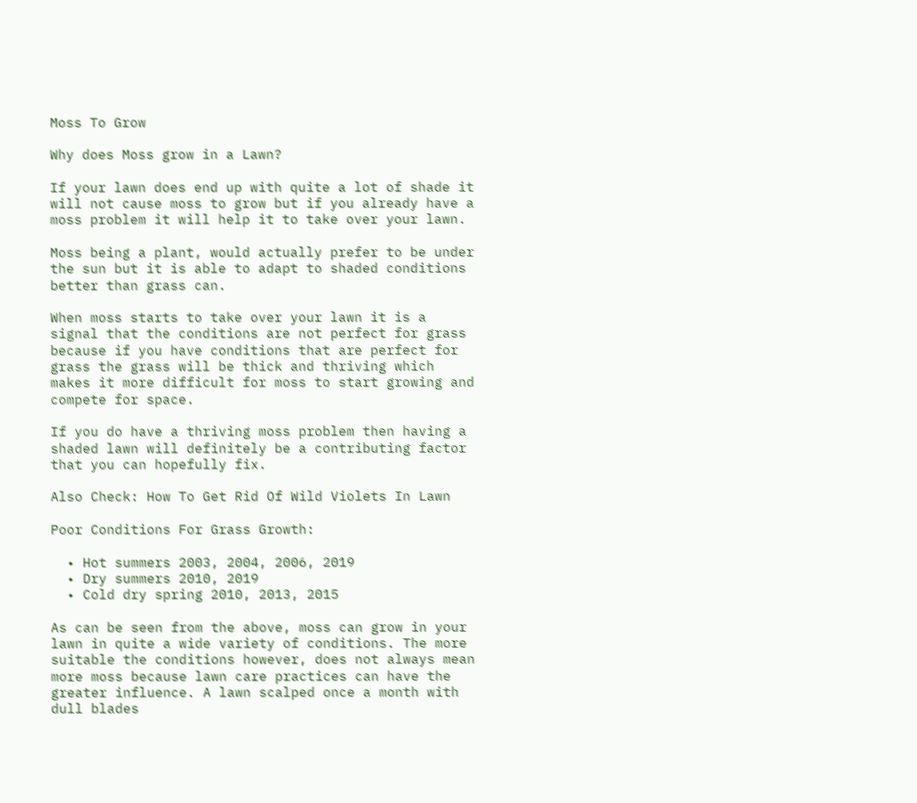Moss To Grow

Why does Moss grow in a Lawn?

If your lawn does end up with quite a lot of shade it will not cause moss to grow but if you already have a moss problem it will help it to take over your lawn.

Moss being a plant, would actually prefer to be under the sun but it is able to adapt to shaded conditions better than grass can.

When moss starts to take over your lawn it is a signal that the conditions are not perfect for grass because if you have conditions that are perfect for grass the grass will be thick and thriving which makes it more difficult for moss to start growing and compete for space.

If you do have a thriving moss problem then having a shaded lawn will definitely be a contributing factor that you can hopefully fix.

Also Check: How To Get Rid Of Wild Violets In Lawn

Poor Conditions For Grass Growth:

  • Hot summers 2003, 2004, 2006, 2019
  • Dry summers 2010, 2019
  • Cold dry spring 2010, 2013, 2015

As can be seen from the above, moss can grow in your lawn in quite a wide variety of conditions. The more suitable the conditions however, does not always mean more moss because lawn care practices can have the greater influence. A lawn scalped once a month with dull blades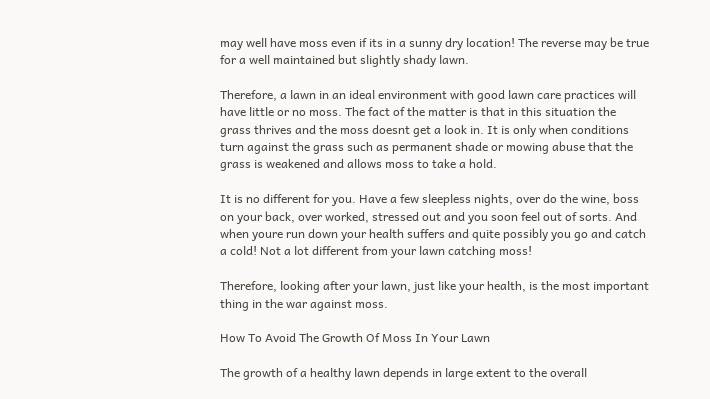may well have moss even if its in a sunny dry location! The reverse may be true for a well maintained but slightly shady lawn.

Therefore, a lawn in an ideal environment with good lawn care practices will have little or no moss. The fact of the matter is that in this situation the grass thrives and the moss doesnt get a look in. It is only when conditions turn against the grass such as permanent shade or mowing abuse that the grass is weakened and allows moss to take a hold.

It is no different for you. Have a few sleepless nights, over do the wine, boss on your back, over worked, stressed out and you soon feel out of sorts. And when youre run down your health suffers and quite possibly you go and catch a cold! Not a lot different from your lawn catching moss!

Therefore, looking after your lawn, just like your health, is the most important thing in the war against moss.

How To Avoid The Growth Of Moss In Your Lawn

The growth of a healthy lawn depends in large extent to the overall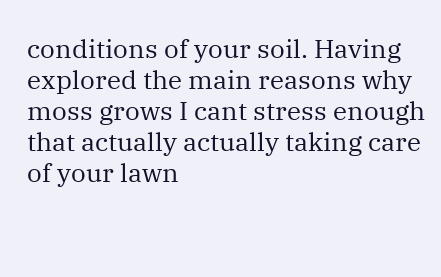conditions of your soil. Having explored the main reasons why moss grows I cant stress enough that actually actually taking care of your lawn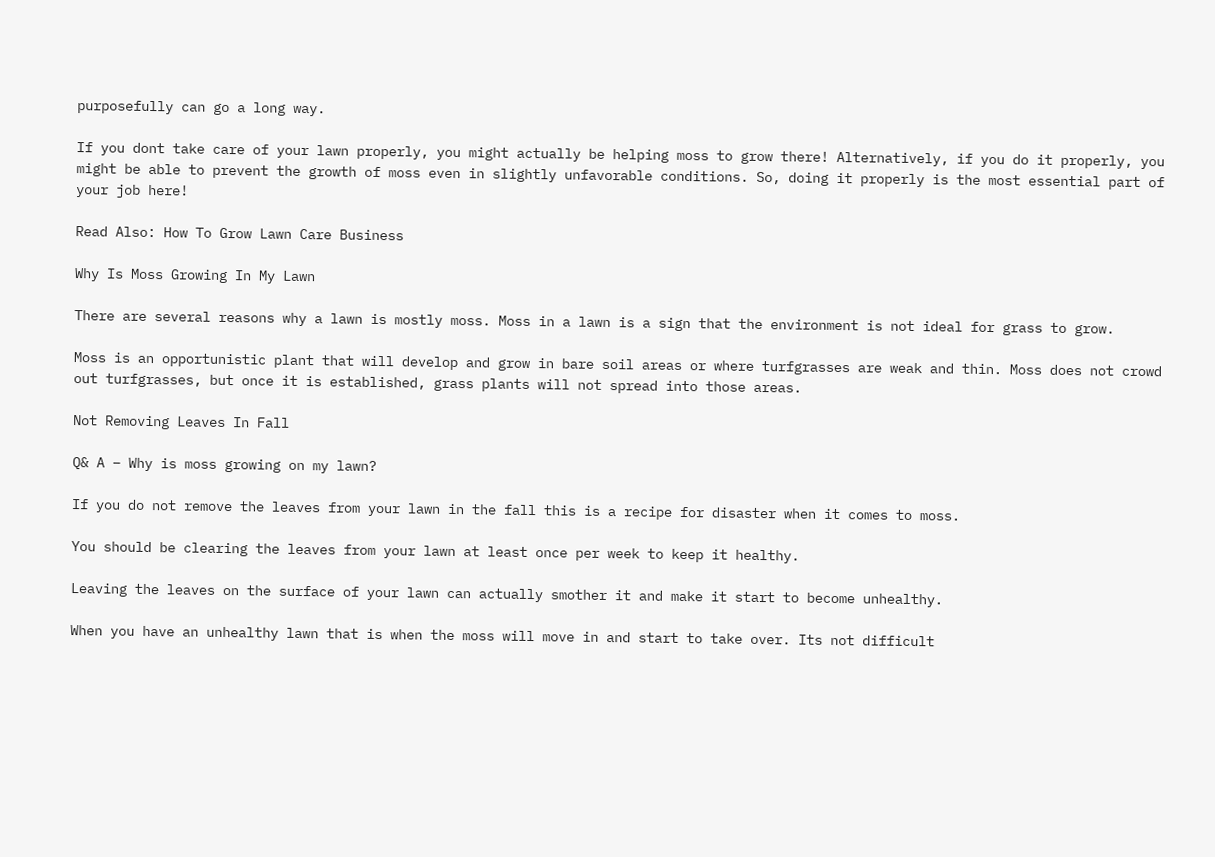purposefully can go a long way.

If you dont take care of your lawn properly, you might actually be helping moss to grow there! Alternatively, if you do it properly, you might be able to prevent the growth of moss even in slightly unfavorable conditions. So, doing it properly is the most essential part of your job here!

Read Also: How To Grow Lawn Care Business

Why Is Moss Growing In My Lawn

There are several reasons why a lawn is mostly moss. Moss in a lawn is a sign that the environment is not ideal for grass to grow.

Moss is an opportunistic plant that will develop and grow in bare soil areas or where turfgrasses are weak and thin. Moss does not crowd out turfgrasses, but once it is established, grass plants will not spread into those areas.

Not Removing Leaves In Fall

Q& A – Why is moss growing on my lawn?

If you do not remove the leaves from your lawn in the fall this is a recipe for disaster when it comes to moss.

You should be clearing the leaves from your lawn at least once per week to keep it healthy.

Leaving the leaves on the surface of your lawn can actually smother it and make it start to become unhealthy.

When you have an unhealthy lawn that is when the moss will move in and start to take over. Its not difficult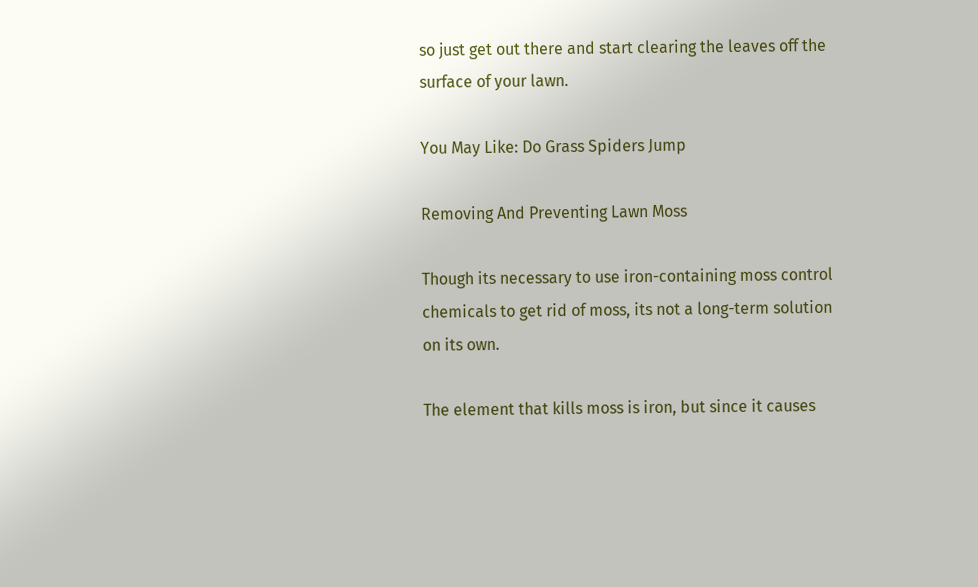so just get out there and start clearing the leaves off the surface of your lawn.

You May Like: Do Grass Spiders Jump

Removing And Preventing Lawn Moss

Though its necessary to use iron-containing moss control chemicals to get rid of moss, its not a long-term solution on its own.

The element that kills moss is iron, but since it causes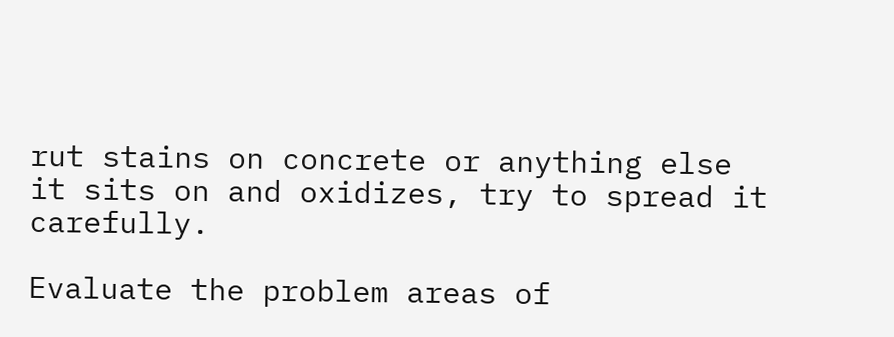rut stains on concrete or anything else it sits on and oxidizes, try to spread it carefully.

Evaluate the problem areas of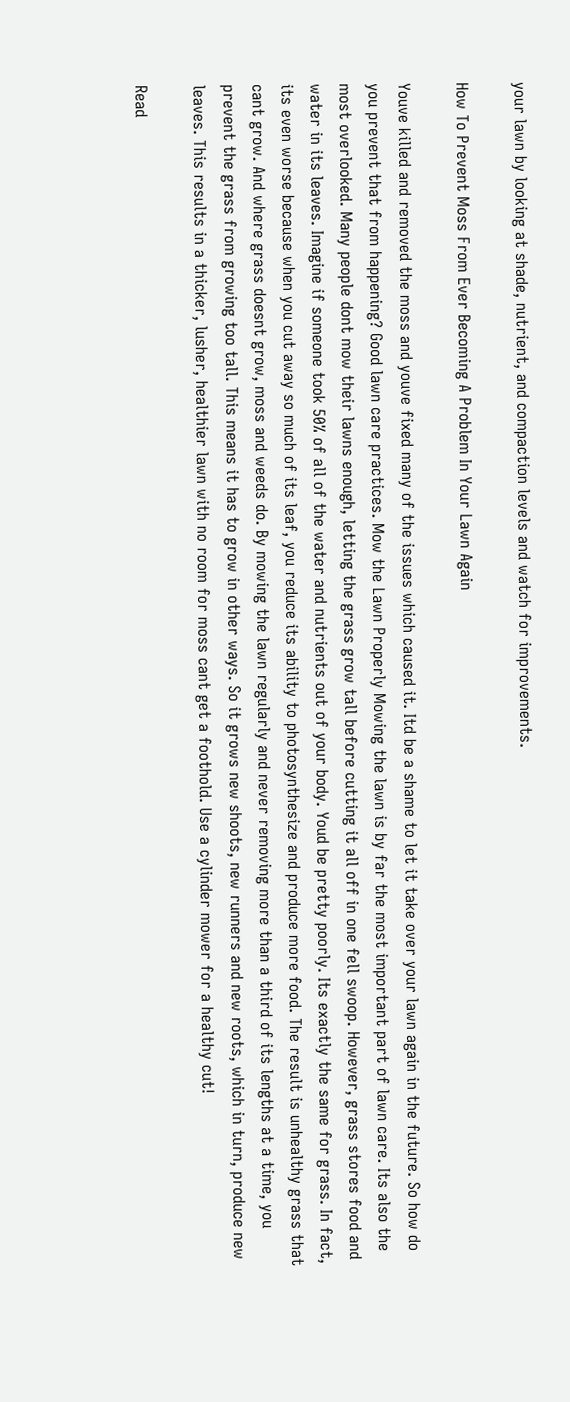your lawn by looking at shade, nutrient, and compaction levels and watch for improvements.

How To Prevent Moss From Ever Becoming A Problem In Your Lawn Again

Youve killed and removed the moss and youve fixed many of the issues which caused it. Itd be a shame to let it take over your lawn again in the future. So how do you prevent that from happening? Good lawn care practices. Mow the Lawn Properly Mowing the lawn is by far the most important part of lawn care. Its also the most overlooked. Many people dont mow their lawns enough, letting the grass grow tall before cutting it all off in one fell swoop. However, grass stores food and water in its leaves. Imagine if someone took 50% of all of the water and nutrients out of your body. Youd be pretty poorly. Its exactly the same for grass. In fact, its even worse because when you cut away so much of its leaf, you reduce its ability to photosynthesize and produce more food. The result is unhealthy grass that cant grow. And where grass doesnt grow, moss and weeds do. By mowing the lawn regularly and never removing more than a third of its lengths at a time, you prevent the grass from growing too tall. This means it has to grow in other ways. So it grows new shoots, new runners and new roots, which in turn, produce new leaves. This results in a thicker, lusher, healthier lawn with no room for moss cant get a foothold. Use a cylinder mower for a healthy cut!

Read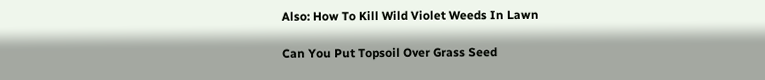Also: How To Kill Wild Violet Weeds In Lawn

Can You Put Topsoil Over Grass Seed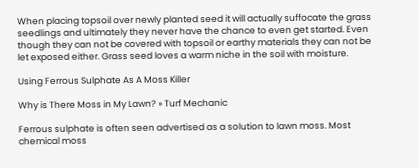When placing topsoil over newly planted seed it will actually suffocate the grass seedlings and ultimately they never have the chance to even get started. Even though they can not be covered with topsoil or earthy materials they can not be let exposed either. Grass seed loves a warm niche in the soil with moisture.

Using Ferrous Sulphate As A Moss Killer

Why is There Moss in My Lawn? » Turf Mechanic

Ferrous sulphate is often seen advertised as a solution to lawn moss. Most chemical moss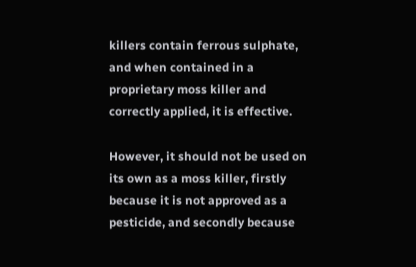killers contain ferrous sulphate, and when contained in a proprietary moss killer and correctly applied, it is effective.

However, it should not be used on its own as a moss killer, firstly because it is not approved as a pesticide, and secondly because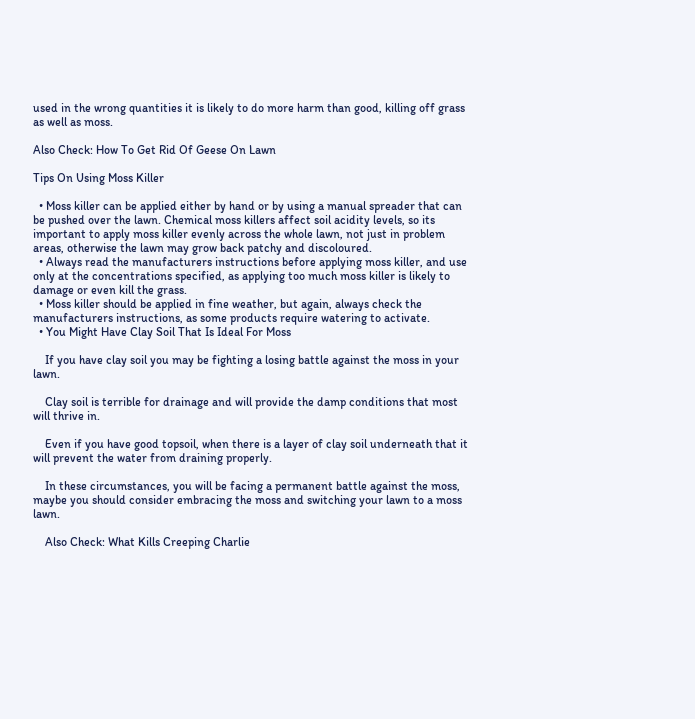used in the wrong quantities it is likely to do more harm than good, killing off grass as well as moss.

Also Check: How To Get Rid Of Geese On Lawn

Tips On Using Moss Killer

  • Moss killer can be applied either by hand or by using a manual spreader that can be pushed over the lawn. Chemical moss killers affect soil acidity levels, so its important to apply moss killer evenly across the whole lawn, not just in problem areas, otherwise the lawn may grow back patchy and discoloured.
  • Always read the manufacturers instructions before applying moss killer, and use only at the concentrations specified, as applying too much moss killer is likely to damage or even kill the grass.
  • Moss killer should be applied in fine weather, but again, always check the manufacturers instructions, as some products require watering to activate.
  • You Might Have Clay Soil That Is Ideal For Moss

    If you have clay soil you may be fighting a losing battle against the moss in your lawn.

    Clay soil is terrible for drainage and will provide the damp conditions that most will thrive in.

    Even if you have good topsoil, when there is a layer of clay soil underneath that it will prevent the water from draining properly.

    In these circumstances, you will be facing a permanent battle against the moss, maybe you should consider embracing the moss and switching your lawn to a moss lawn.

    Also Check: What Kills Creeping Charlie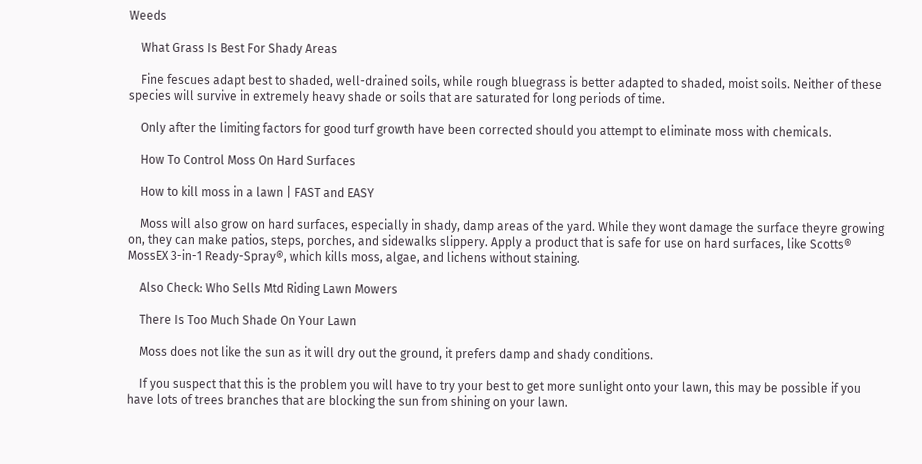Weeds

    What Grass Is Best For Shady Areas

    Fine fescues adapt best to shaded, well-drained soils, while rough bluegrass is better adapted to shaded, moist soils. Neither of these species will survive in extremely heavy shade or soils that are saturated for long periods of time.

    Only after the limiting factors for good turf growth have been corrected should you attempt to eliminate moss with chemicals.

    How To Control Moss On Hard Surfaces

    How to kill moss in a lawn | FAST and EASY

    Moss will also grow on hard surfaces, especially in shady, damp areas of the yard. While they wont damage the surface theyre growing on, they can make patios, steps, porches, and sidewalks slippery. Apply a product that is safe for use on hard surfaces, like Scotts® MossEX 3-in-1 Ready-Spray®, which kills moss, algae, and lichens without staining.

    Also Check: Who Sells Mtd Riding Lawn Mowers

    There Is Too Much Shade On Your Lawn

    Moss does not like the sun as it will dry out the ground, it prefers damp and shady conditions.

    If you suspect that this is the problem you will have to try your best to get more sunlight onto your lawn, this may be possible if you have lots of trees branches that are blocking the sun from shining on your lawn.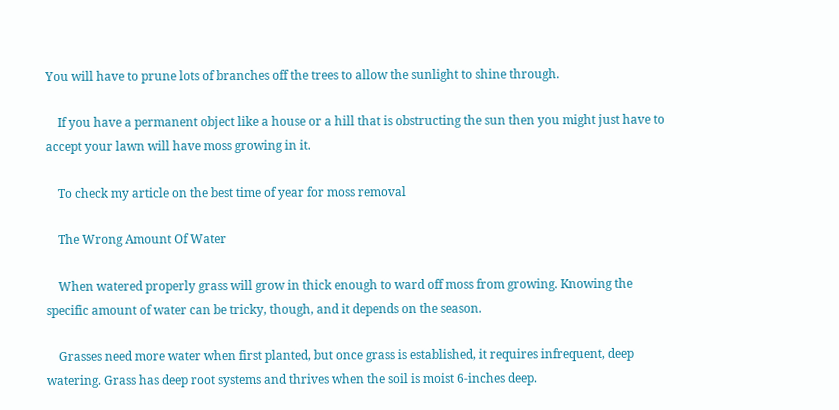You will have to prune lots of branches off the trees to allow the sunlight to shine through.

    If you have a permanent object like a house or a hill that is obstructing the sun then you might just have to accept your lawn will have moss growing in it.

    To check my article on the best time of year for moss removal

    The Wrong Amount Of Water

    When watered properly grass will grow in thick enough to ward off moss from growing. Knowing the specific amount of water can be tricky, though, and it depends on the season.

    Grasses need more water when first planted, but once grass is established, it requires infrequent, deep watering. Grass has deep root systems and thrives when the soil is moist 6-inches deep.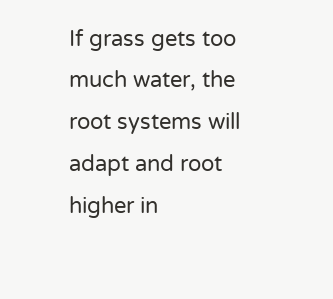If grass gets too much water, the root systems will adapt and root higher in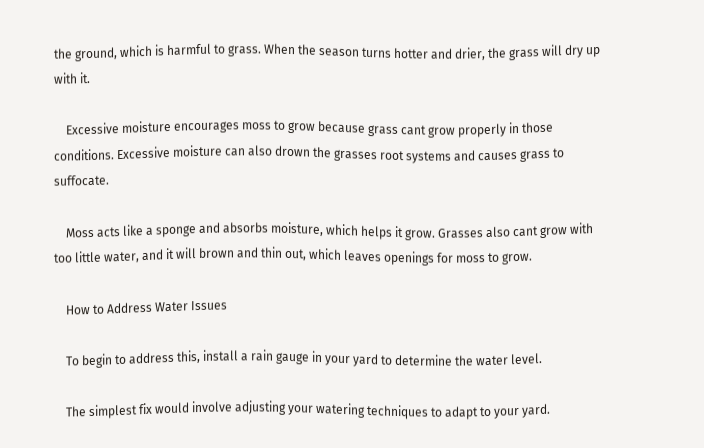the ground, which is harmful to grass. When the season turns hotter and drier, the grass will dry up with it.

    Excessive moisture encourages moss to grow because grass cant grow properly in those conditions. Excessive moisture can also drown the grasses root systems and causes grass to suffocate.

    Moss acts like a sponge and absorbs moisture, which helps it grow. Grasses also cant grow with too little water, and it will brown and thin out, which leaves openings for moss to grow.

    How to Address Water Issues

    To begin to address this, install a rain gauge in your yard to determine the water level.

    The simplest fix would involve adjusting your watering techniques to adapt to your yard.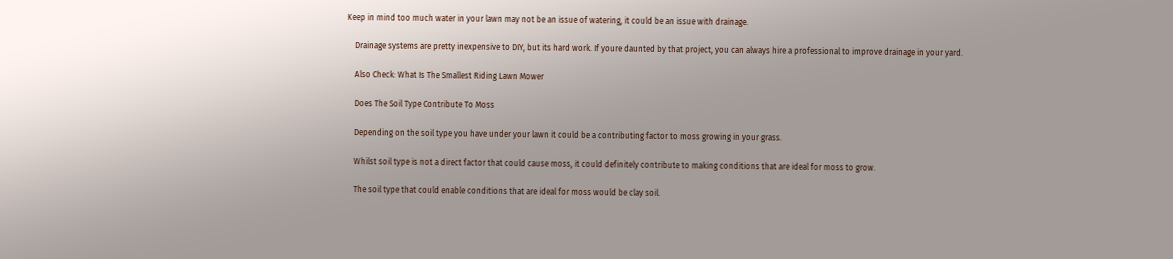Keep in mind too much water in your lawn may not be an issue of watering, it could be an issue with drainage.

    Drainage systems are pretty inexpensive to DIY, but its hard work. If youre daunted by that project, you can always hire a professional to improve drainage in your yard.

    Also Check: What Is The Smallest Riding Lawn Mower

    Does The Soil Type Contribute To Moss

    Depending on the soil type you have under your lawn it could be a contributing factor to moss growing in your grass.

    Whilst soil type is not a direct factor that could cause moss, it could definitely contribute to making conditions that are ideal for moss to grow.

    The soil type that could enable conditions that are ideal for moss would be clay soil.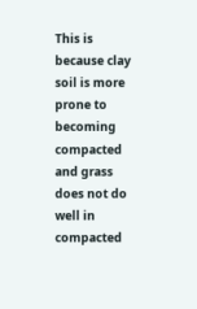This is because clay soil is more prone to becoming compacted and grass does not do well in compacted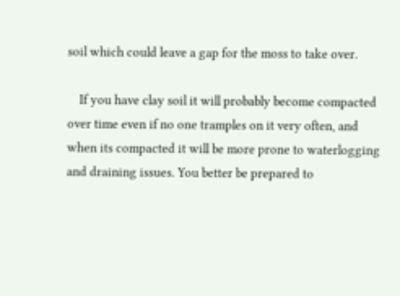soil which could leave a gap for the moss to take over.

    If you have clay soil it will probably become compacted over time even if no one tramples on it very often, and when its compacted it will be more prone to waterlogging and draining issues. You better be prepared to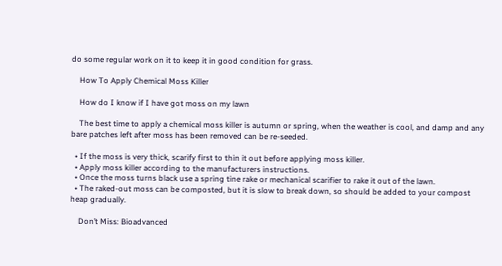do some regular work on it to keep it in good condition for grass.

    How To Apply Chemical Moss Killer

    How do I know if I have got moss on my lawn

    The best time to apply a chemical moss killer is autumn or spring, when the weather is cool, and damp and any bare patches left after moss has been removed can be re-seeded.

  • If the moss is very thick, scarify first to thin it out before applying moss killer.
  • Apply moss killer according to the manufacturers instructions.
  • Once the moss turns black use a spring tine rake or mechanical scarifier to rake it out of the lawn.
  • The raked-out moss can be composted, but it is slow to break down, so should be added to your compost heap gradually.

    Don’t Miss: Bioadvanced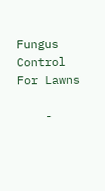Fungus Control For Lawns

    -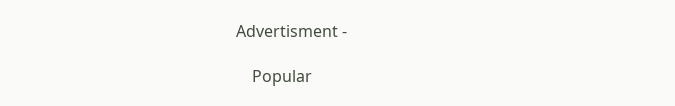Advertisment -

    Popular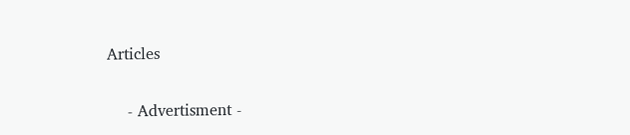Articles

    - Advertisment -